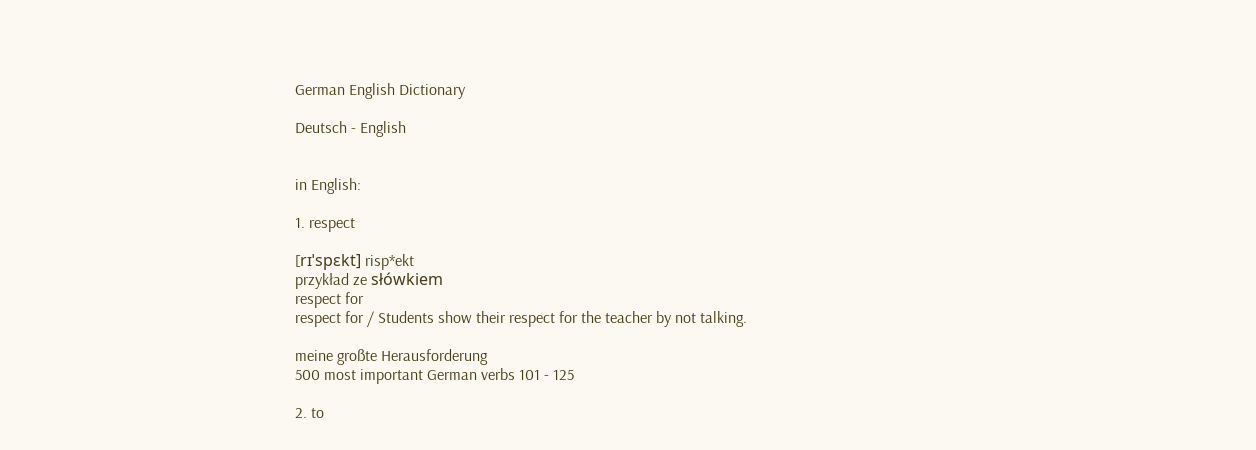German English Dictionary

Deutsch - English


in English:

1. respect

[rɪˈspɛkt] risp*ekt
przykład ze słówkiem
respect for
respect for / Students show their respect for the teacher by not talking.

meine großte Herausforderung
500 most important German verbs 101 - 125

2. to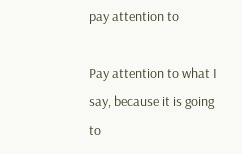pay attention to

Pay attention to what I say, because it is going to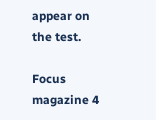appear on the test.

Focus magazine 4